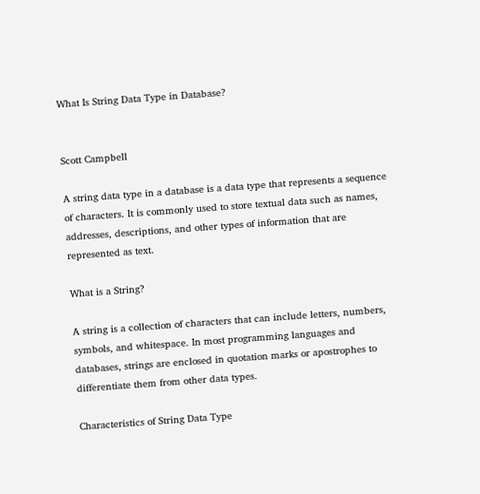What Is String Data Type in Database?


Scott Campbell

A string data type in a database is a data type that represents a sequence of characters. It is commonly used to store textual data such as names, addresses, descriptions, and other types of information that are represented as text.

What is a String?

A string is a collection of characters that can include letters, numbers, symbols, and whitespace. In most programming languages and databases, strings are enclosed in quotation marks or apostrophes to differentiate them from other data types.

Characteristics of String Data Type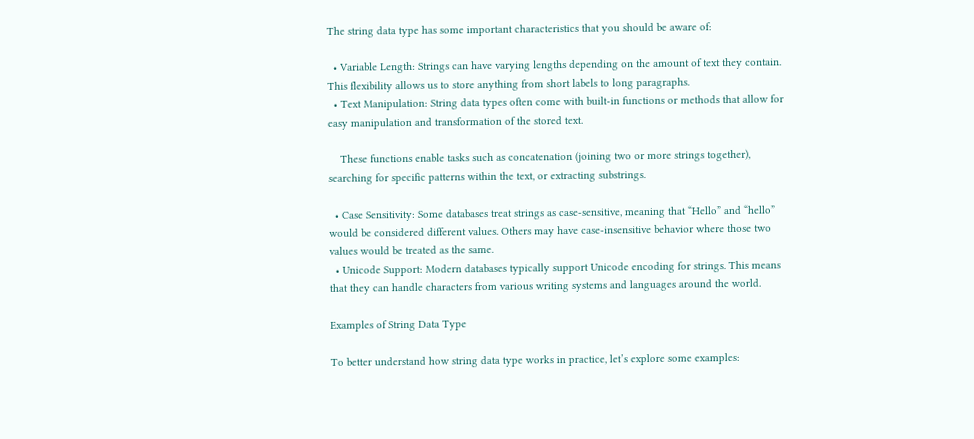The string data type has some important characteristics that you should be aware of:

  • Variable Length: Strings can have varying lengths depending on the amount of text they contain. This flexibility allows us to store anything from short labels to long paragraphs.
  • Text Manipulation: String data types often come with built-in functions or methods that allow for easy manipulation and transformation of the stored text.

    These functions enable tasks such as concatenation (joining two or more strings together), searching for specific patterns within the text, or extracting substrings.

  • Case Sensitivity: Some databases treat strings as case-sensitive, meaning that “Hello” and “hello” would be considered different values. Others may have case-insensitive behavior where those two values would be treated as the same.
  • Unicode Support: Modern databases typically support Unicode encoding for strings. This means that they can handle characters from various writing systems and languages around the world.

Examples of String Data Type

To better understand how string data type works in practice, let’s explore some examples: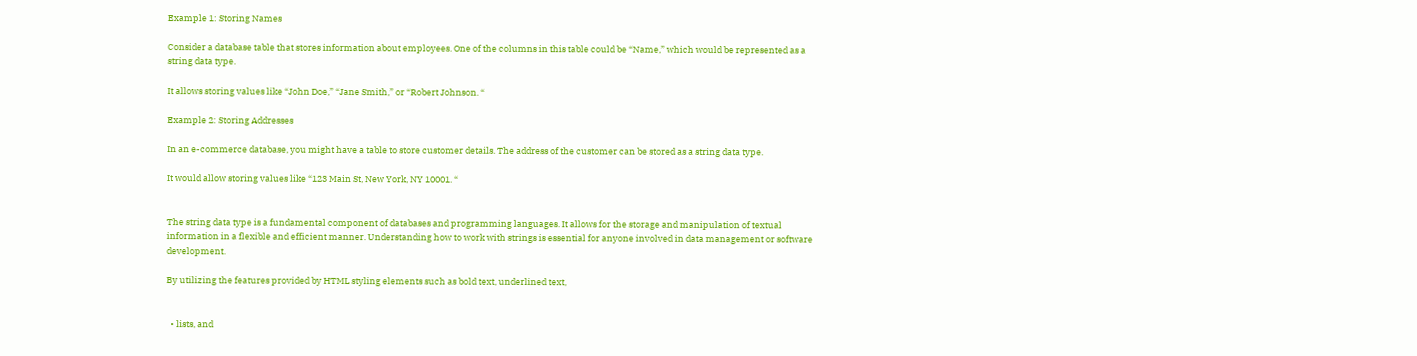Example 1: Storing Names

Consider a database table that stores information about employees. One of the columns in this table could be “Name,” which would be represented as a string data type.

It allows storing values like “John Doe,” “Jane Smith,” or “Robert Johnson. “

Example 2: Storing Addresses

In an e-commerce database, you might have a table to store customer details. The address of the customer can be stored as a string data type.

It would allow storing values like “123 Main St, New York, NY 10001. “


The string data type is a fundamental component of databases and programming languages. It allows for the storage and manipulation of textual information in a flexible and efficient manner. Understanding how to work with strings is essential for anyone involved in data management or software development.

By utilizing the features provided by HTML styling elements such as bold text, underlined text,


  • lists, and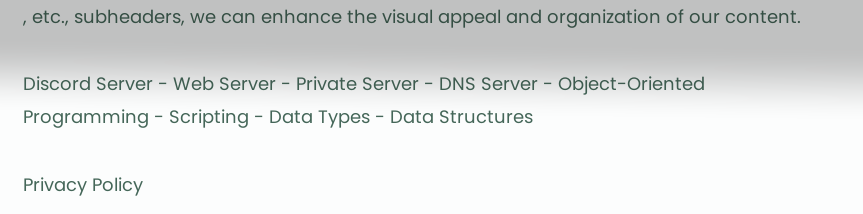, etc., subheaders, we can enhance the visual appeal and organization of our content.

Discord Server - Web Server - Private Server - DNS Server - Object-Oriented Programming - Scripting - Data Types - Data Structures

Privacy Policy